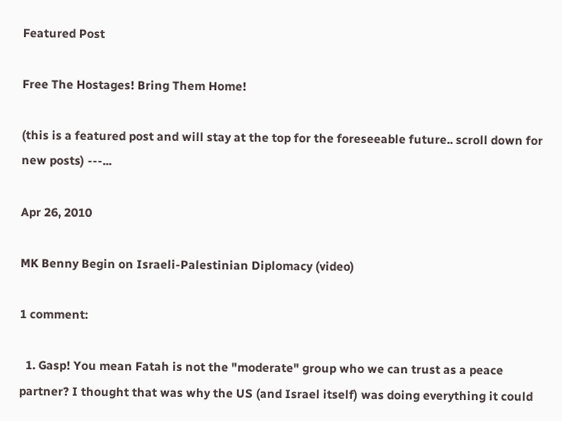Featured Post

Free The Hostages! Bring Them Home!

(this is a featured post and will stay at the top for the foreseeable future.. scroll down for new posts) ---...

Apr 26, 2010

MK Benny Begin on Israeli-Palestinian Diplomacy (video)

1 comment:

  1. Gasp! You mean Fatah is not the "moderate" group who we can trust as a peace partner? I thought that was why the US (and Israel itself) was doing everything it could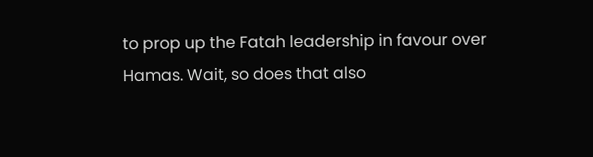to prop up the Fatah leadership in favour over Hamas. Wait, so does that also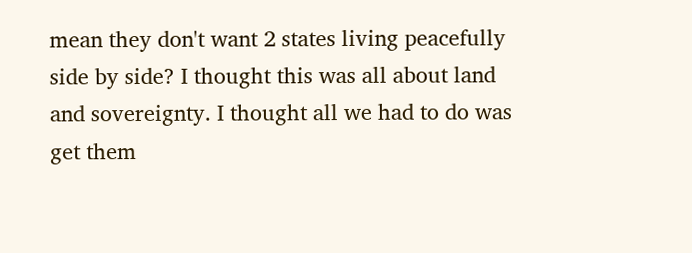mean they don't want 2 states living peacefully side by side? I thought this was all about land and sovereignty. I thought all we had to do was get them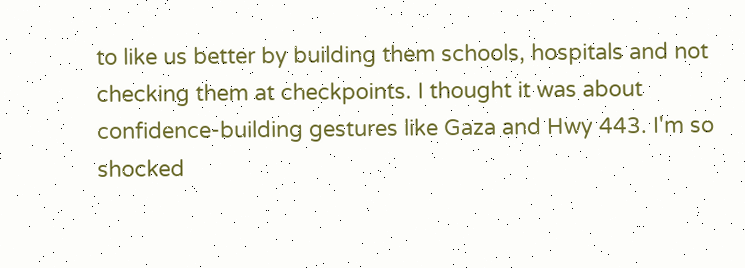to like us better by building them schools, hospitals and not checking them at checkpoints. I thought it was about confidence-building gestures like Gaza and Hwy 443. I'm so shocked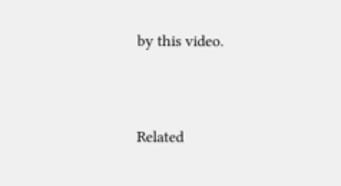by this video.


Related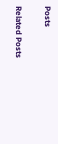Posts

Related Posts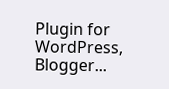Plugin for WordPress, Blogger...